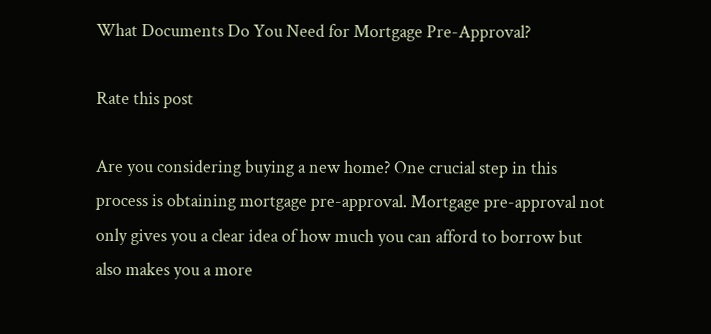What Documents Do You Need for Mortgage Pre-Approval?

Rate this post

Are you considering buying a new home? One crucial step in this process is obtaining mortgage pre-approval. Mortgage pre-approval not only gives you a clear idea of how much you can afford to borrow but also makes you a more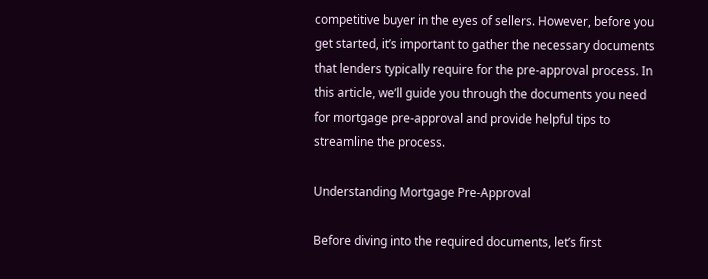competitive buyer in the eyes of sellers. However, before you get started, it’s important to gather the necessary documents that lenders typically require for the pre-approval process. In this article, we’ll guide you through the documents you need for mortgage pre-approval and provide helpful tips to streamline the process.

Understanding Mortgage Pre-Approval

Before diving into the required documents, let’s first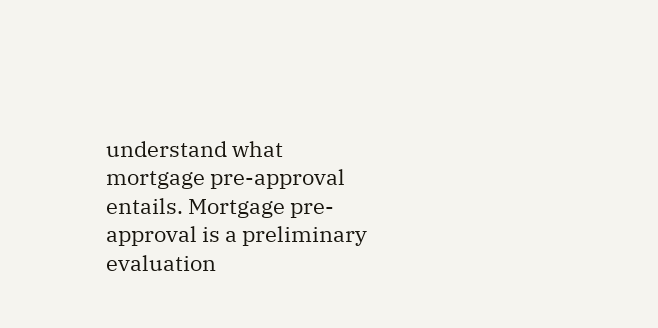understand what mortgage pre-approval entails. Mortgage pre-approval is a preliminary evaluation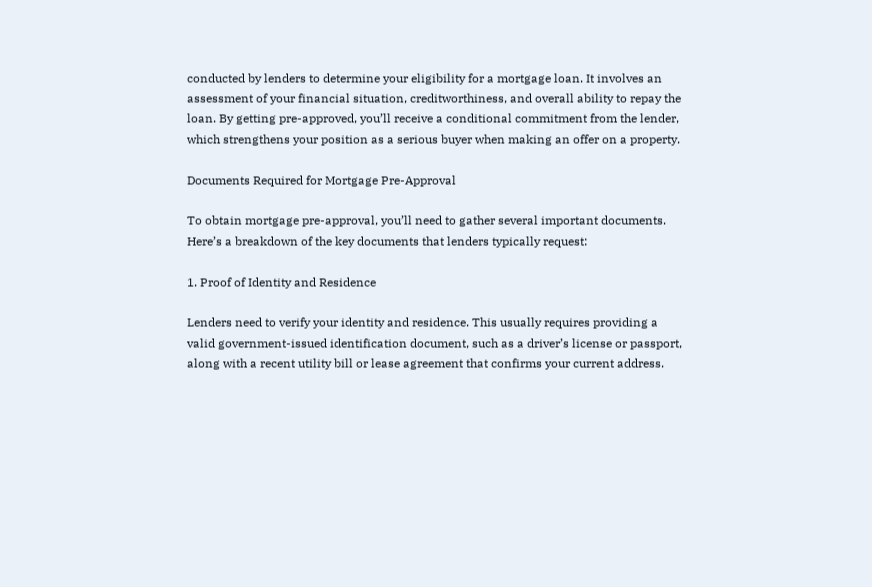conducted by lenders to determine your eligibility for a mortgage loan. It involves an assessment of your financial situation, creditworthiness, and overall ability to repay the loan. By getting pre-approved, you’ll receive a conditional commitment from the lender, which strengthens your position as a serious buyer when making an offer on a property.

Documents Required for Mortgage Pre-Approval

To obtain mortgage pre-approval, you’ll need to gather several important documents. Here’s a breakdown of the key documents that lenders typically request:

1. Proof of Identity and Residence

Lenders need to verify your identity and residence. This usually requires providing a valid government-issued identification document, such as a driver’s license or passport, along with a recent utility bill or lease agreement that confirms your current address.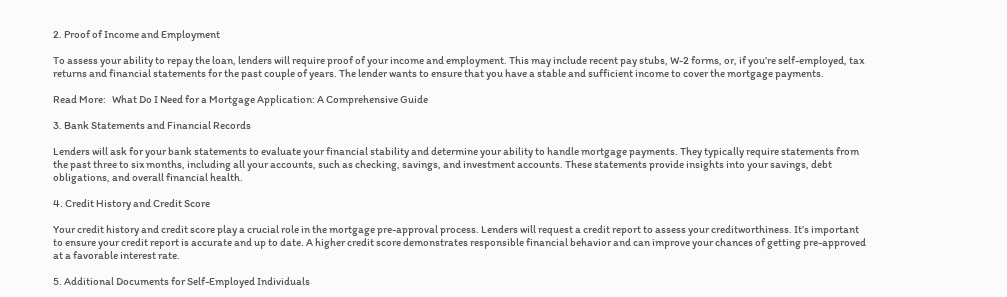2. Proof of Income and Employment

To assess your ability to repay the loan, lenders will require proof of your income and employment. This may include recent pay stubs, W-2 forms, or, if you’re self-employed, tax returns and financial statements for the past couple of years. The lender wants to ensure that you have a stable and sufficient income to cover the mortgage payments.

Read More:   What Do I Need for a Mortgage Application: A Comprehensive Guide

3. Bank Statements and Financial Records

Lenders will ask for your bank statements to evaluate your financial stability and determine your ability to handle mortgage payments. They typically require statements from the past three to six months, including all your accounts, such as checking, savings, and investment accounts. These statements provide insights into your savings, debt obligations, and overall financial health.

4. Credit History and Credit Score

Your credit history and credit score play a crucial role in the mortgage pre-approval process. Lenders will request a credit report to assess your creditworthiness. It’s important to ensure your credit report is accurate and up to date. A higher credit score demonstrates responsible financial behavior and can improve your chances of getting pre-approved at a favorable interest rate.

5. Additional Documents for Self-Employed Individuals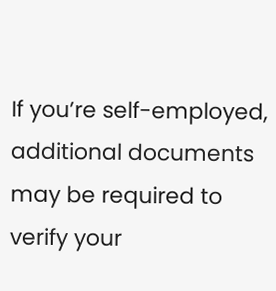If you’re self-employed, additional documents may be required to verify your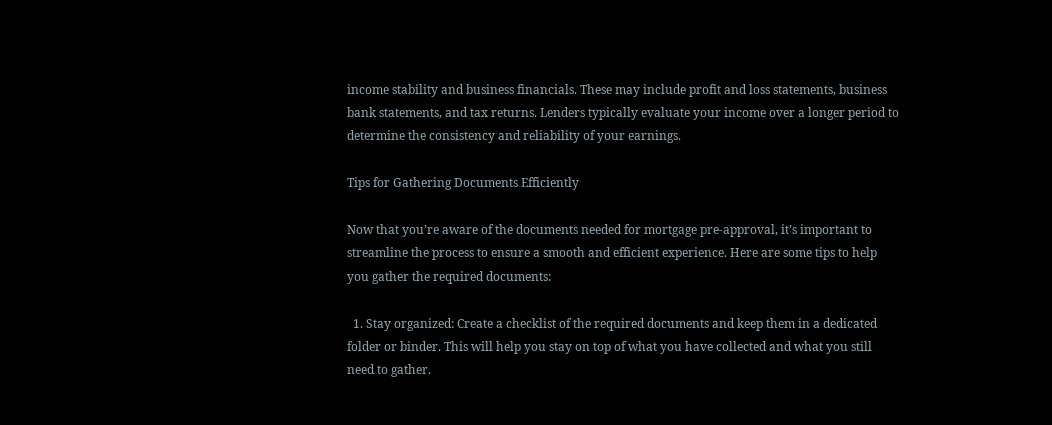income stability and business financials. These may include profit and loss statements, business bank statements, and tax returns. Lenders typically evaluate your income over a longer period to determine the consistency and reliability of your earnings.

Tips for Gathering Documents Efficiently

Now that you’re aware of the documents needed for mortgage pre-approval, it’s important to streamline the process to ensure a smooth and efficient experience. Here are some tips to help you gather the required documents:

  1. Stay organized: Create a checklist of the required documents and keep them in a dedicated folder or binder. This will help you stay on top of what you have collected and what you still need to gather.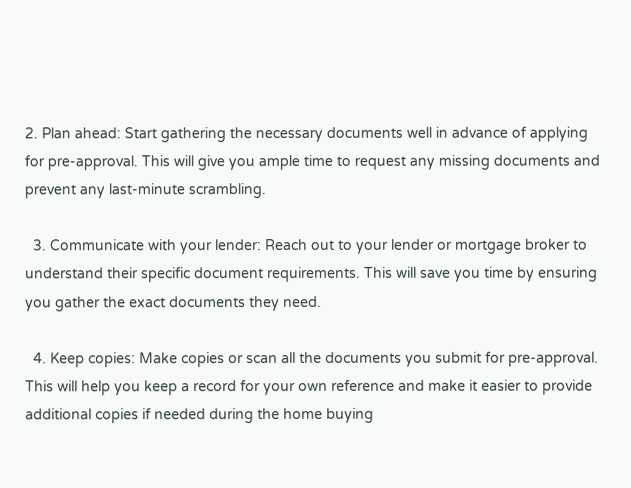2. Plan ahead: Start gathering the necessary documents well in advance of applying for pre-approval. This will give you ample time to request any missing documents and prevent any last-minute scrambling.

  3. Communicate with your lender: Reach out to your lender or mortgage broker to understand their specific document requirements. This will save you time by ensuring you gather the exact documents they need.

  4. Keep copies: Make copies or scan all the documents you submit for pre-approval. This will help you keep a record for your own reference and make it easier to provide additional copies if needed during the home buying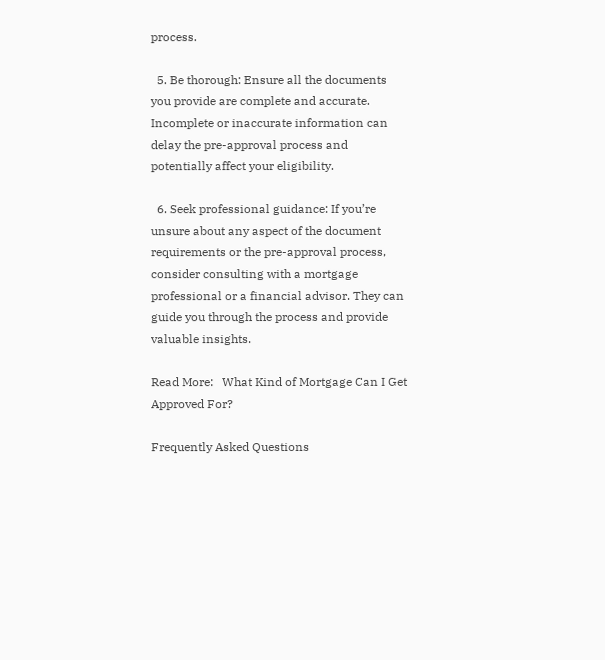process.

  5. Be thorough: Ensure all the documents you provide are complete and accurate. Incomplete or inaccurate information can delay the pre-approval process and potentially affect your eligibility.

  6. Seek professional guidance: If you’re unsure about any aspect of the document requirements or the pre-approval process, consider consulting with a mortgage professional or a financial advisor. They can guide you through the process and provide valuable insights.

Read More:   What Kind of Mortgage Can I Get Approved For?

Frequently Asked Questions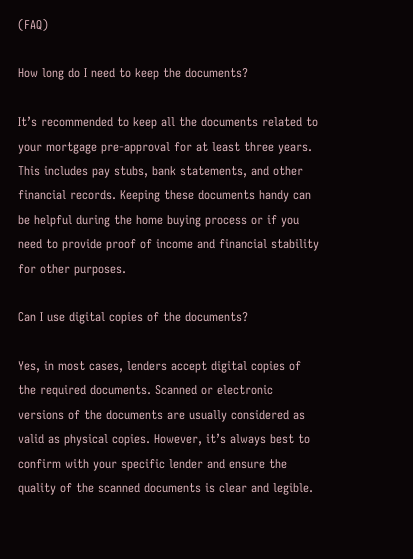(FAQ)

How long do I need to keep the documents?

It’s recommended to keep all the documents related to your mortgage pre-approval for at least three years. This includes pay stubs, bank statements, and other financial records. Keeping these documents handy can be helpful during the home buying process or if you need to provide proof of income and financial stability for other purposes.

Can I use digital copies of the documents?

Yes, in most cases, lenders accept digital copies of the required documents. Scanned or electronic versions of the documents are usually considered as valid as physical copies. However, it’s always best to confirm with your specific lender and ensure the quality of the scanned documents is clear and legible.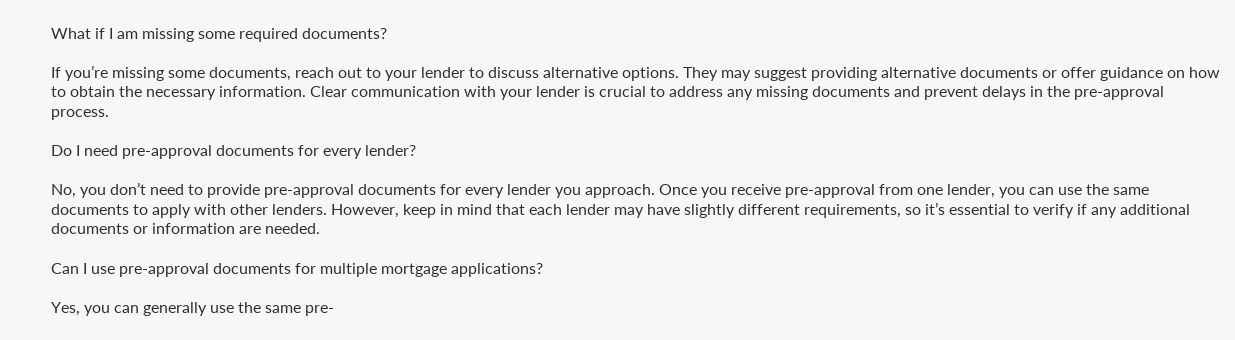What if I am missing some required documents?

If you’re missing some documents, reach out to your lender to discuss alternative options. They may suggest providing alternative documents or offer guidance on how to obtain the necessary information. Clear communication with your lender is crucial to address any missing documents and prevent delays in the pre-approval process.

Do I need pre-approval documents for every lender?

No, you don’t need to provide pre-approval documents for every lender you approach. Once you receive pre-approval from one lender, you can use the same documents to apply with other lenders. However, keep in mind that each lender may have slightly different requirements, so it’s essential to verify if any additional documents or information are needed.

Can I use pre-approval documents for multiple mortgage applications?

Yes, you can generally use the same pre-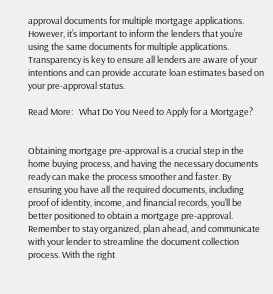approval documents for multiple mortgage applications. However, it’s important to inform the lenders that you’re using the same documents for multiple applications. Transparency is key to ensure all lenders are aware of your intentions and can provide accurate loan estimates based on your pre-approval status.

Read More:   What Do You Need to Apply for a Mortgage?


Obtaining mortgage pre-approval is a crucial step in the home buying process, and having the necessary documents ready can make the process smoother and faster. By ensuring you have all the required documents, including proof of identity, income, and financial records, you’ll be better positioned to obtain a mortgage pre-approval. Remember to stay organized, plan ahead, and communicate with your lender to streamline the document collection process. With the right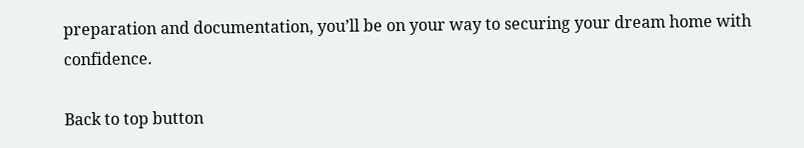preparation and documentation, you’ll be on your way to securing your dream home with confidence.

Back to top button